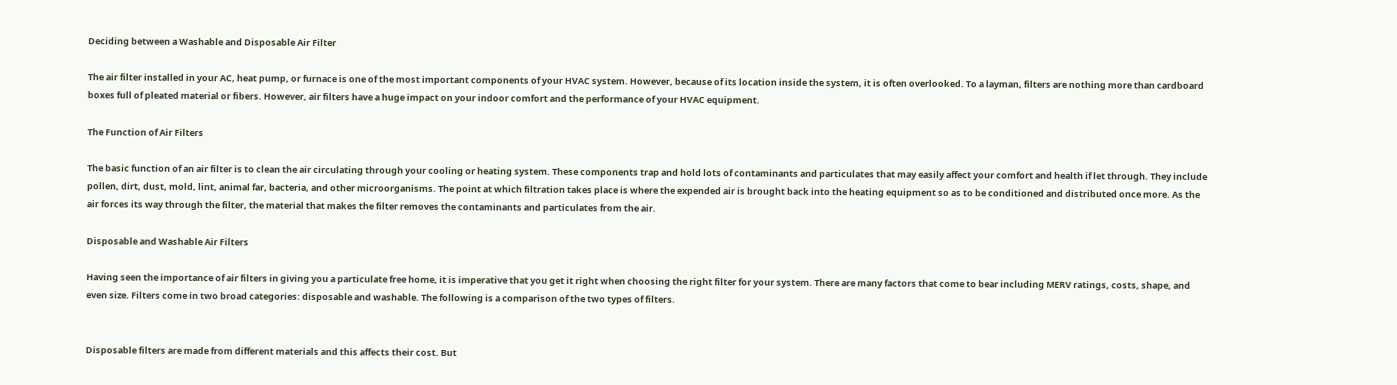Deciding between a Washable and Disposable Air Filter

The air filter installed in your AC, heat pump, or furnace is one of the most important components of your HVAC system. However, because of its location inside the system, it is often overlooked. To a layman, filters are nothing more than cardboard boxes full of pleated material or fibers. However, air filters have a huge impact on your indoor comfort and the performance of your HVAC equipment.

The Function of Air Filters

The basic function of an air filter is to clean the air circulating through your cooling or heating system. These components trap and hold lots of contaminants and particulates that may easily affect your comfort and health if let through. They include pollen, dirt, dust, mold, lint, animal far, bacteria, and other microorganisms. The point at which filtration takes place is where the expended air is brought back into the heating equipment so as to be conditioned and distributed once more. As the air forces its way through the filter, the material that makes the filter removes the contaminants and particulates from the air.

Disposable and Washable Air Filters

Having seen the importance of air filters in giving you a particulate free home, it is imperative that you get it right when choosing the right filter for your system. There are many factors that come to bear including MERV ratings, costs, shape, and even size. Filters come in two broad categories: disposable and washable. The following is a comparison of the two types of filters.


Disposable filters are made from different materials and this affects their cost. But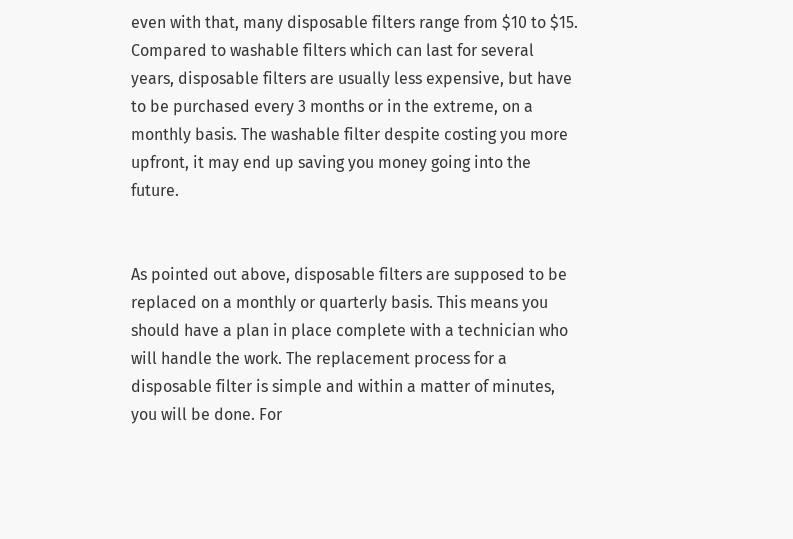even with that, many disposable filters range from $10 to $15. Compared to washable filters which can last for several years, disposable filters are usually less expensive, but have to be purchased every 3 months or in the extreme, on a monthly basis. The washable filter despite costing you more upfront, it may end up saving you money going into the future.


As pointed out above, disposable filters are supposed to be replaced on a monthly or quarterly basis. This means you should have a plan in place complete with a technician who will handle the work. The replacement process for a disposable filter is simple and within a matter of minutes, you will be done. For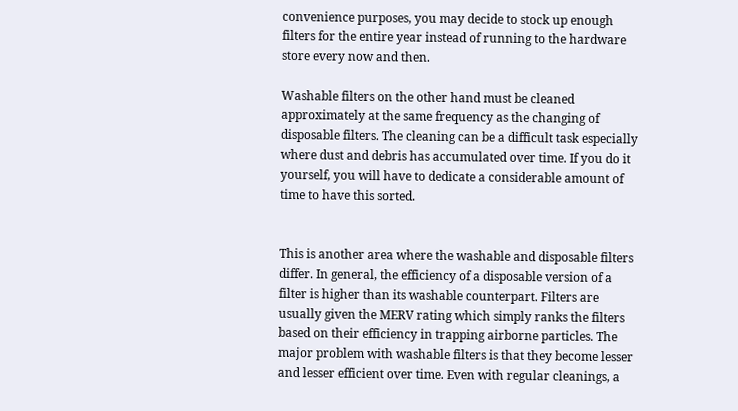convenience purposes, you may decide to stock up enough filters for the entire year instead of running to the hardware store every now and then.

Washable filters on the other hand must be cleaned approximately at the same frequency as the changing of disposable filters. The cleaning can be a difficult task especially where dust and debris has accumulated over time. If you do it yourself, you will have to dedicate a considerable amount of time to have this sorted.


This is another area where the washable and disposable filters differ. In general, the efficiency of a disposable version of a filter is higher than its washable counterpart. Filters are usually given the MERV rating which simply ranks the filters based on their efficiency in trapping airborne particles. The major problem with washable filters is that they become lesser and lesser efficient over time. Even with regular cleanings, a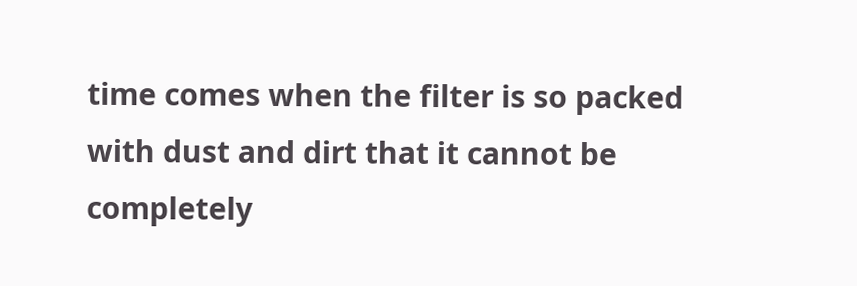time comes when the filter is so packed with dust and dirt that it cannot be completely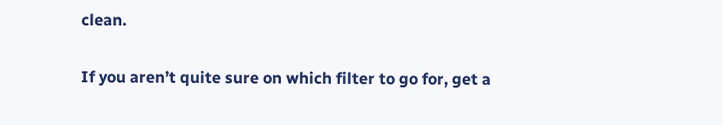clean.

If you aren’t quite sure on which filter to go for, get a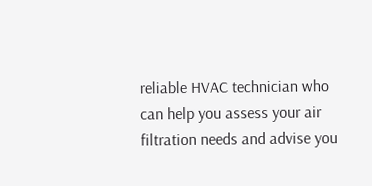reliable HVAC technician who can help you assess your air filtration needs and advise you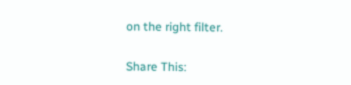on the right filter.

Share This: